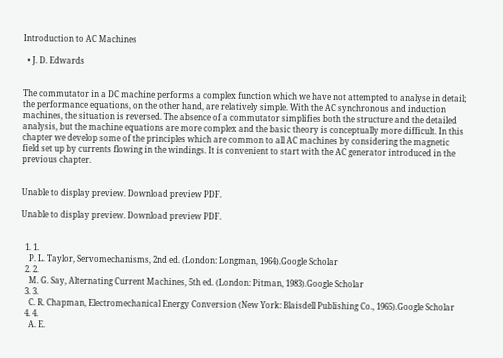Introduction to AC Machines

  • J. D. Edwards


The commutator in a DC machine performs a complex function which we have not attempted to analyse in detail; the performance equations, on the other hand, are relatively simple. With the AC synchronous and induction machines, the situation is reversed. The absence of a commutator simplifies both the structure and the detailed analysis, but the machine equations are more complex and the basic theory is conceptually more difficult. In this chapter we develop some of the principles which are common to all AC machines by considering the magnetic field set up by currents flowing in the windings. It is convenient to start with the AC generator introduced in the previous chapter.


Unable to display preview. Download preview PDF.

Unable to display preview. Download preview PDF.


  1. 1.
    P. L. Taylor, Servomechanisms, 2nd ed. (London: Longman, 1964).Google Scholar
  2. 2.
    M. G. Say, Alternating Current Machines, 5th ed. (London: Pitman, 1983).Google Scholar
  3. 3.
    C. R. Chapman, Electromechanical Energy Conversion (New York: Blaisdell Publishing Co., 1965).Google Scholar
  4. 4.
    A. E.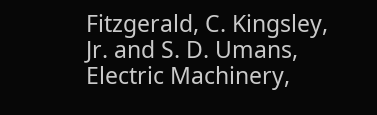Fitzgerald, C. Kingsley, Jr. and S. D. Umans, Electric Machinery,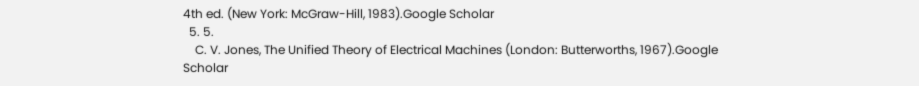4th ed. (New York: McGraw-Hill, 1983).Google Scholar
  5. 5.
    C. V. Jones, The Unified Theory of Electrical Machines (London: Butterworths, 1967).Google Scholar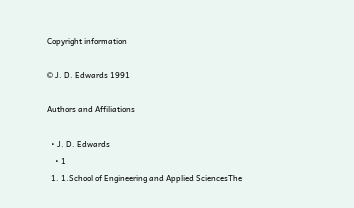Copyright information

© J. D. Edwards 1991

Authors and Affiliations

  • J. D. Edwards
    • 1
  1. 1.School of Engineering and Applied SciencesThe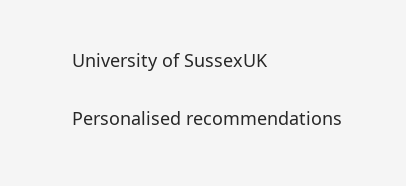University of SussexUK

Personalised recommendations